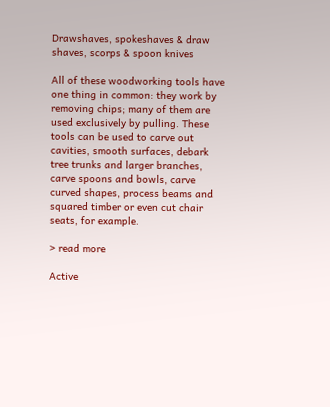Drawshaves, spokeshaves & draw shaves, scorps & spoon knives

All of these woodworking tools have one thing in common: they work by removing chips; many of them are used exclusively by pulling. These tools can be used to carve out cavities, smooth surfaces, debark tree trunks and larger branches, carve spoons and bowls, carve curved shapes, process beams and squared timber or even cut chair seats, for example.

> read more

Active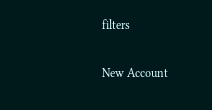filters

New Account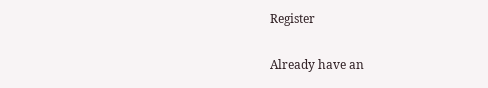Register

Already have an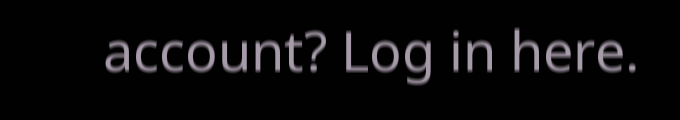account? Log in here.